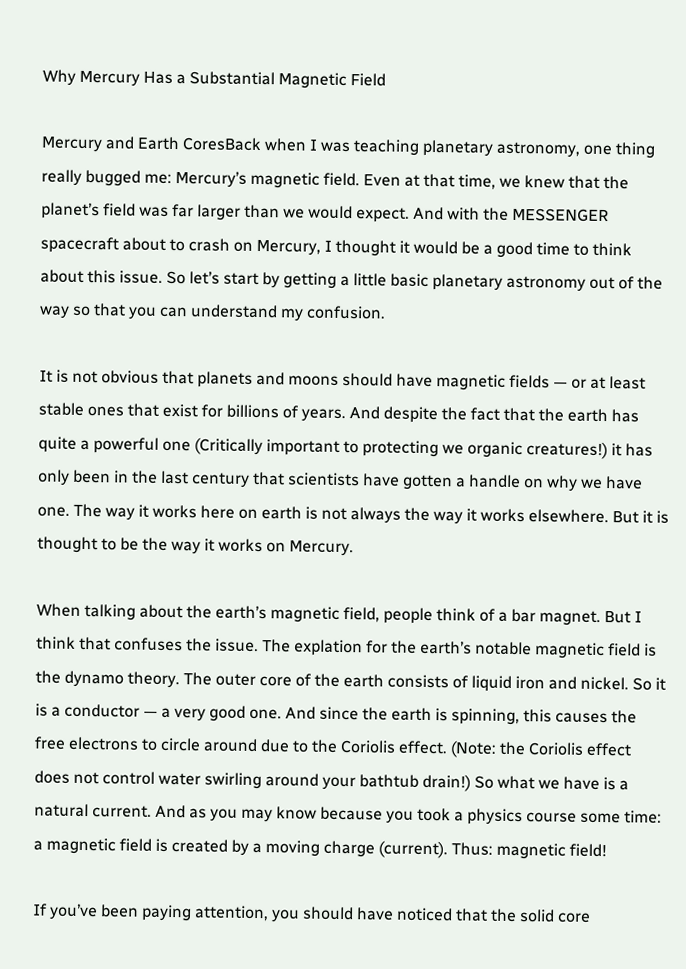Why Mercury Has a Substantial Magnetic Field

Mercury and Earth CoresBack when I was teaching planetary astronomy, one thing really bugged me: Mercury’s magnetic field. Even at that time, we knew that the planet’s field was far larger than we would expect. And with the MESSENGER spacecraft about to crash on Mercury, I thought it would be a good time to think about this issue. So let’s start by getting a little basic planetary astronomy out of the way so that you can understand my confusion.

It is not obvious that planets and moons should have magnetic fields — or at least stable ones that exist for billions of years. And despite the fact that the earth has quite a powerful one (Critically important to protecting we organic creatures!) it has only been in the last century that scientists have gotten a handle on why we have one. The way it works here on earth is not always the way it works elsewhere. But it is thought to be the way it works on Mercury.

When talking about the earth’s magnetic field, people think of a bar magnet. But I think that confuses the issue. The explation for the earth’s notable magnetic field is the dynamo theory. The outer core of the earth consists of liquid iron and nickel. So it is a conductor — a very good one. And since the earth is spinning, this causes the free electrons to circle around due to the Coriolis effect. (Note: the Coriolis effect does not control water swirling around your bathtub drain!) So what we have is a natural current. And as you may know because you took a physics course some time: a magnetic field is created by a moving charge (current). Thus: magnetic field!

If you’ve been paying attention, you should have noticed that the solid core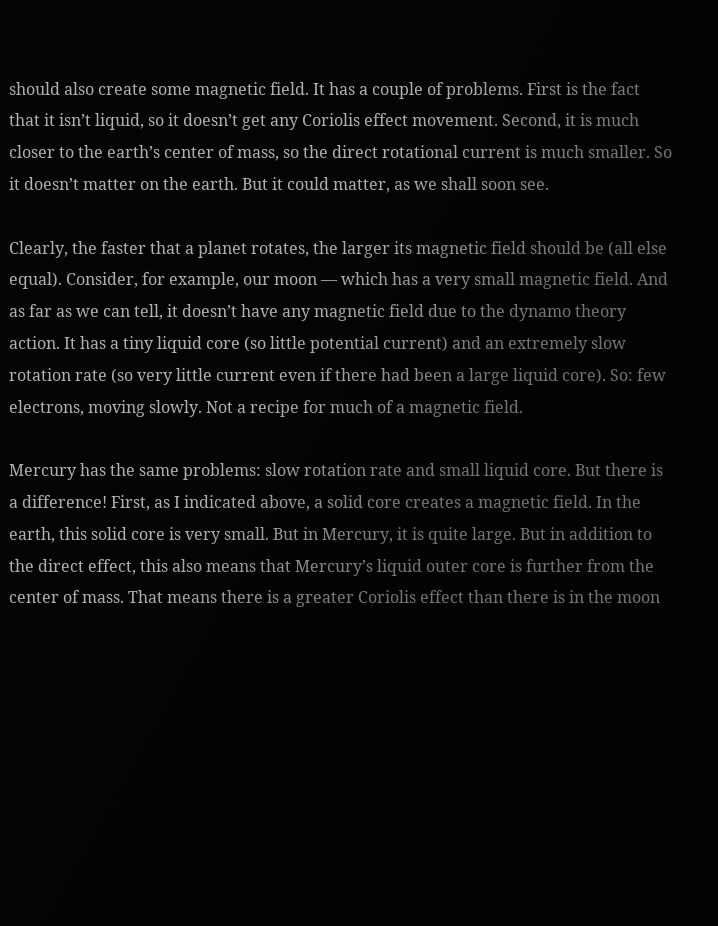should also create some magnetic field. It has a couple of problems. First is the fact that it isn’t liquid, so it doesn’t get any Coriolis effect movement. Second, it is much closer to the earth’s center of mass, so the direct rotational current is much smaller. So it doesn’t matter on the earth. But it could matter, as we shall soon see.

Clearly, the faster that a planet rotates, the larger its magnetic field should be (all else equal). Consider, for example, our moon — which has a very small magnetic field. And as far as we can tell, it doesn’t have any magnetic field due to the dynamo theory action. It has a tiny liquid core (so little potential current) and an extremely slow rotation rate (so very little current even if there had been a large liquid core). So: few electrons, moving slowly. Not a recipe for much of a magnetic field.

Mercury has the same problems: slow rotation rate and small liquid core. But there is a difference! First, as I indicated above, a solid core creates a magnetic field. In the earth, this solid core is very small. But in Mercury, it is quite large. But in addition to the direct effect, this also means that Mercury’s liquid outer core is further from the center of mass. That means there is a greater Coriolis effect than there is in the moon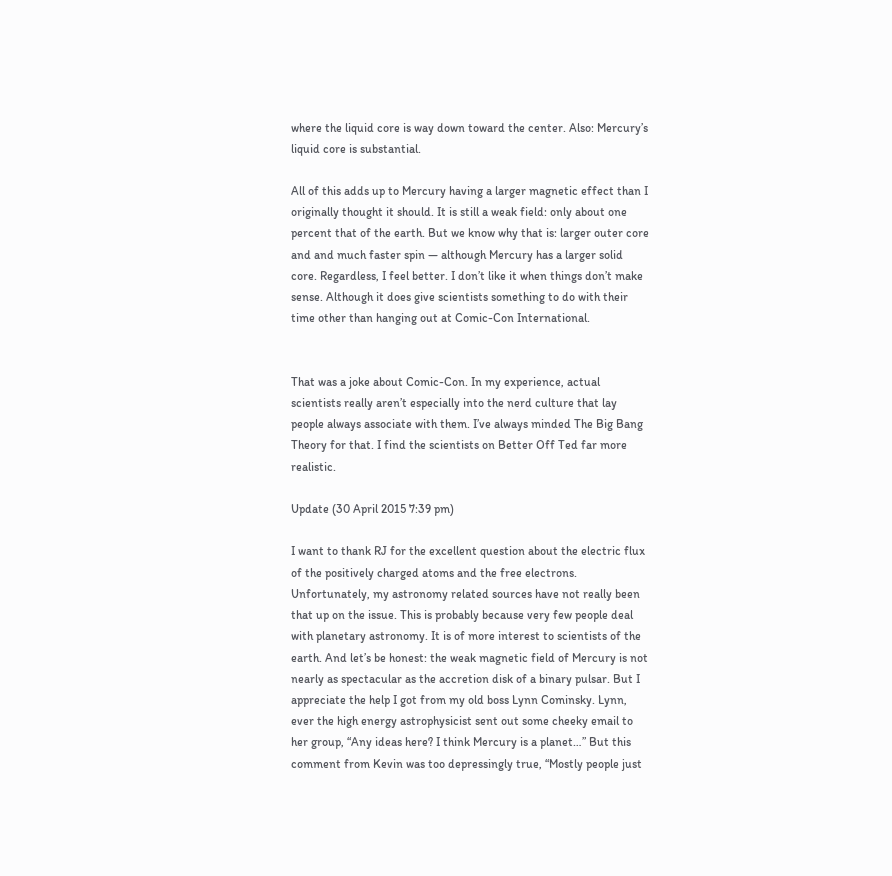where the liquid core is way down toward the center. Also: Mercury’s liquid core is substantial.

All of this adds up to Mercury having a larger magnetic effect than I originally thought it should. It is still a weak field: only about one percent that of the earth. But we know why that is: larger outer core and and much faster spin — although Mercury has a larger solid core. Regardless, I feel better. I don’t like it when things don’t make sense. Although it does give scientists something to do with their time other than hanging out at Comic-Con International.


That was a joke about Comic-Con. In my experience, actual scientists really aren’t especially into the nerd culture that lay people always associate with them. I’ve always minded The Big Bang Theory for that. I find the scientists on Better Off Ted far more realistic.

Update (30 April 2015 7:39 pm)

I want to thank RJ for the excellent question about the electric flux of the positively charged atoms and the free electrons. Unfortunately, my astronomy related sources have not really been that up on the issue. This is probably because very few people deal with planetary astronomy. It is of more interest to scientists of the earth. And let’s be honest: the weak magnetic field of Mercury is not nearly as spectacular as the accretion disk of a binary pulsar. But I appreciate the help I got from my old boss Lynn Cominsky. Lynn, ever the high energy astrophysicist sent out some cheeky email to her group, “Any ideas here? I think Mercury is a planet…” But this comment from Kevin was too depressingly true, “Mostly people just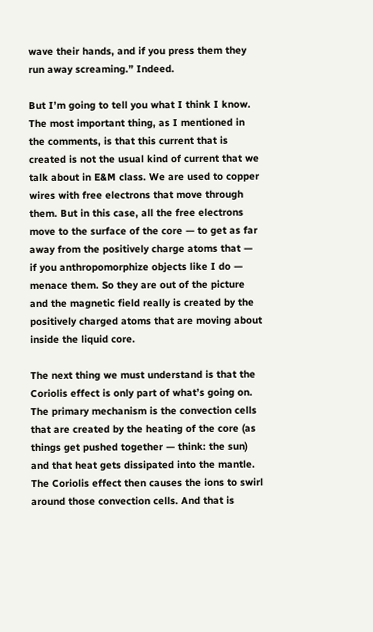wave their hands, and if you press them they run away screaming.” Indeed.

But I’m going to tell you what I think I know. The most important thing, as I mentioned in the comments, is that this current that is created is not the usual kind of current that we talk about in E&M class. We are used to copper wires with free electrons that move through them. But in this case, all the free electrons move to the surface of the core — to get as far away from the positively charge atoms that — if you anthropomorphize objects like I do — menace them. So they are out of the picture and the magnetic field really is created by the positively charged atoms that are moving about inside the liquid core.

The next thing we must understand is that the Coriolis effect is only part of what’s going on. The primary mechanism is the convection cells that are created by the heating of the core (as things get pushed together — think: the sun) and that heat gets dissipated into the mantle. The Coriolis effect then causes the ions to swirl around those convection cells. And that is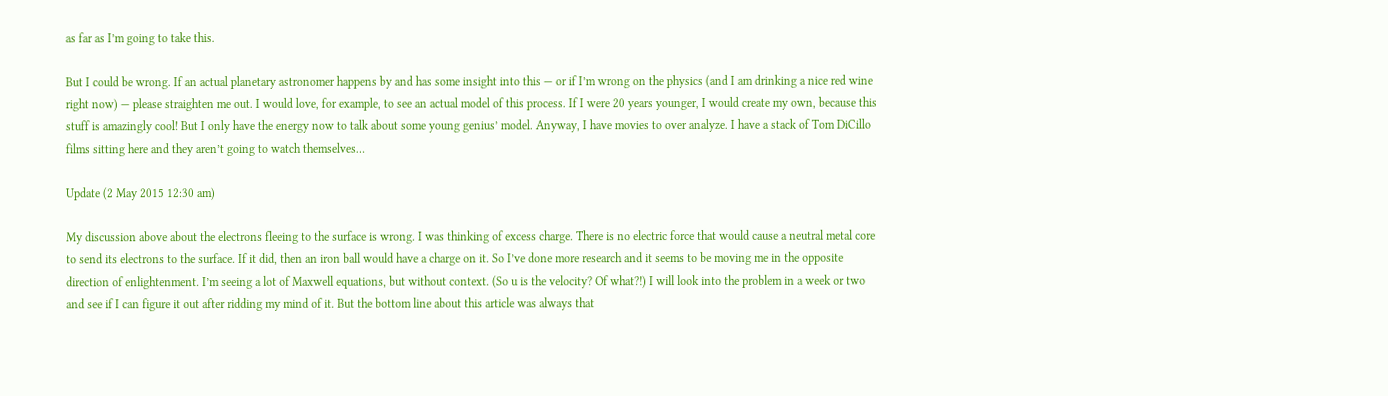as far as I’m going to take this.

But I could be wrong. If an actual planetary astronomer happens by and has some insight into this — or if I’m wrong on the physics (and I am drinking a nice red wine right now) — please straighten me out. I would love, for example, to see an actual model of this process. If I were 20 years younger, I would create my own, because this stuff is amazingly cool! But I only have the energy now to talk about some young genius’ model. Anyway, I have movies to over analyze. I have a stack of Tom DiCillo films sitting here and they aren’t going to watch themselves…

Update (2 May 2015 12:30 am)

My discussion above about the electrons fleeing to the surface is wrong. I was thinking of excess charge. There is no electric force that would cause a neutral metal core to send its electrons to the surface. If it did, then an iron ball would have a charge on it. So I’ve done more research and it seems to be moving me in the opposite direction of enlightenment. I’m seeing a lot of Maxwell equations, but without context. (So u is the velocity? Of what?!) I will look into the problem in a week or two and see if I can figure it out after ridding my mind of it. But the bottom line about this article was always that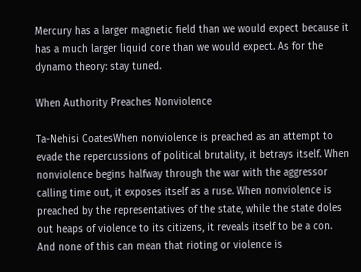Mercury has a larger magnetic field than we would expect because it has a much larger liquid core than we would expect. As for the dynamo theory: stay tuned.

When Authority Preaches Nonviolence

Ta-Nehisi CoatesWhen nonviolence is preached as an attempt to evade the repercussions of political brutality, it betrays itself. When nonviolence begins halfway through the war with the aggressor calling time out, it exposes itself as a ruse. When nonviolence is preached by the representatives of the state, while the state doles out heaps of violence to its citizens, it reveals itself to be a con. And none of this can mean that rioting or violence is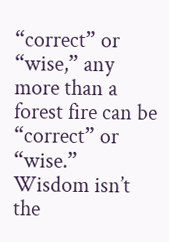“correct” or “wise,” any more than a forest fire can be “correct” or “wise.” Wisdom isn’t the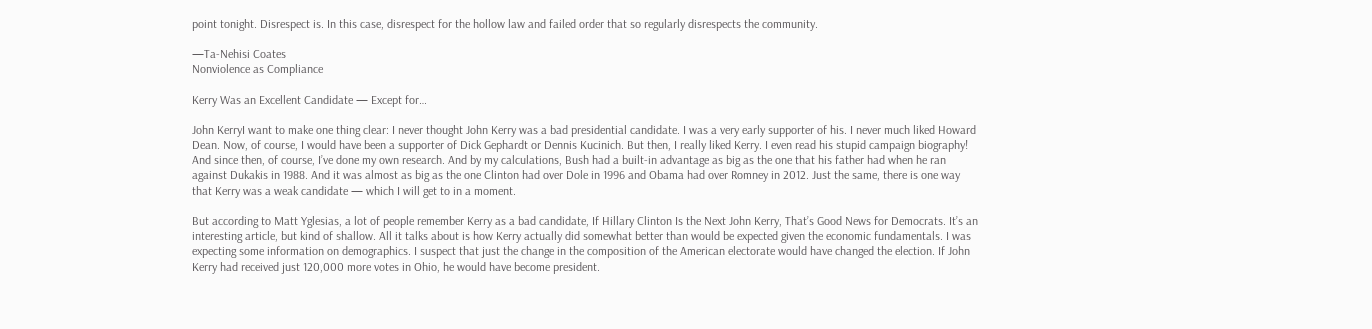point tonight. Disrespect is. In this case, disrespect for the hollow law and failed order that so regularly disrespects the community.

—Ta-Nehisi Coates
Nonviolence as Compliance

Kerry Was an Excellent Candidate — Except for…

John KerryI want to make one thing clear: I never thought John Kerry was a bad presidential candidate. I was a very early supporter of his. I never much liked Howard Dean. Now, of course, I would have been a supporter of Dick Gephardt or Dennis Kucinich. But then, I really liked Kerry. I even read his stupid campaign biography! And since then, of course, I’ve done my own research. And by my calculations, Bush had a built-in advantage as big as the one that his father had when he ran against Dukakis in 1988. And it was almost as big as the one Clinton had over Dole in 1996 and Obama had over Romney in 2012. Just the same, there is one way that Kerry was a weak candidate — which I will get to in a moment.

But according to Matt Yglesias, a lot of people remember Kerry as a bad candidate, If Hillary Clinton Is the Next John Kerry, That’s Good News for Democrats. It’s an interesting article, but kind of shallow. All it talks about is how Kerry actually did somewhat better than would be expected given the economic fundamentals. I was expecting some information on demographics. I suspect that just the change in the composition of the American electorate would have changed the election. If John Kerry had received just 120,000 more votes in Ohio, he would have become president.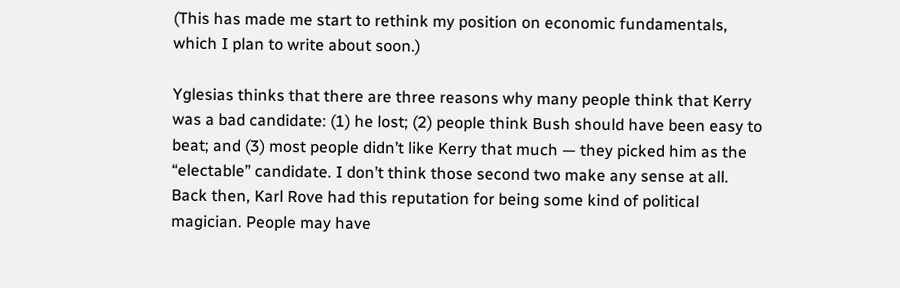(This has made me start to rethink my position on economic fundamentals, which I plan to write about soon.)

Yglesias thinks that there are three reasons why many people think that Kerry was a bad candidate: (1) he lost; (2) people think Bush should have been easy to beat; and (3) most people didn’t like Kerry that much — they picked him as the “electable” candidate. I don’t think those second two make any sense at all. Back then, Karl Rove had this reputation for being some kind of political magician. People may have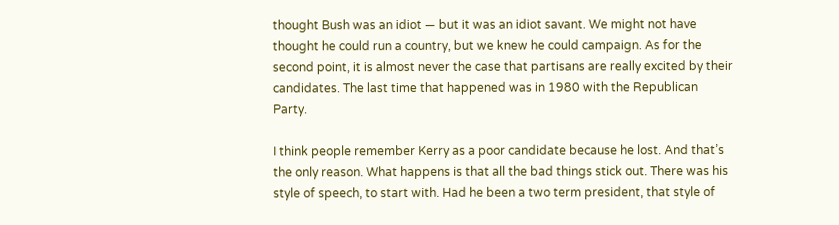thought Bush was an idiot — but it was an idiot savant. We might not have thought he could run a country, but we knew he could campaign. As for the second point, it is almost never the case that partisans are really excited by their candidates. The last time that happened was in 1980 with the Republican Party.

I think people remember Kerry as a poor candidate because he lost. And that’s the only reason. What happens is that all the bad things stick out. There was his style of speech, to start with. Had he been a two term president, that style of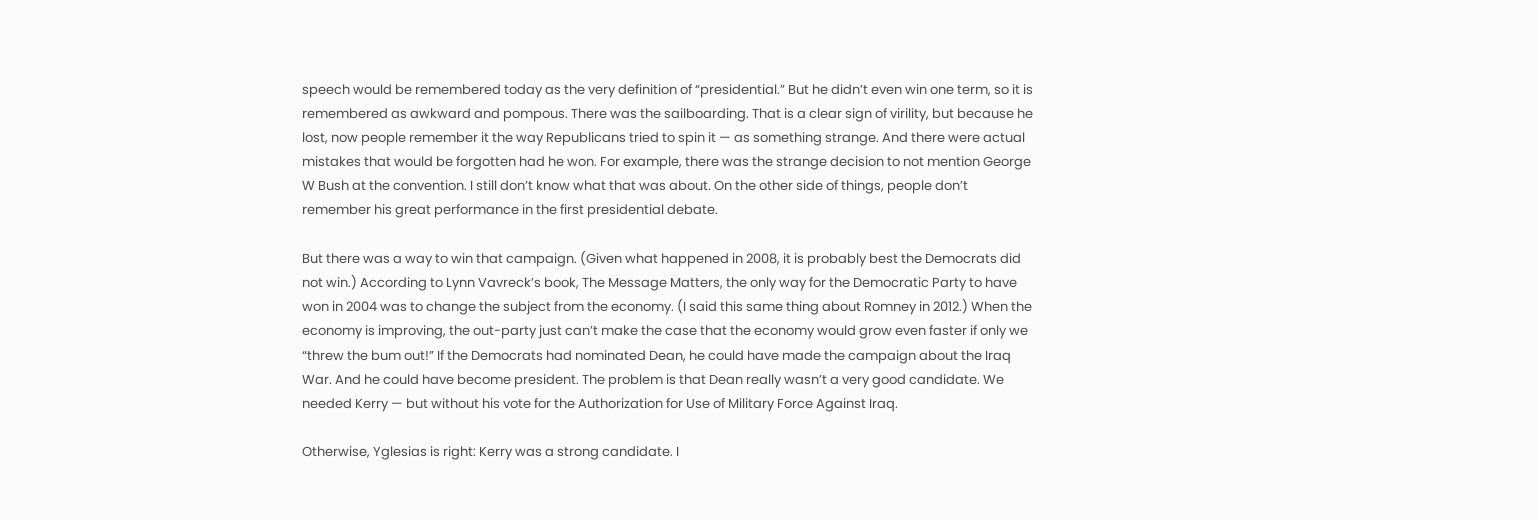speech would be remembered today as the very definition of “presidential.” But he didn’t even win one term, so it is remembered as awkward and pompous. There was the sailboarding. That is a clear sign of virility, but because he lost, now people remember it the way Republicans tried to spin it — as something strange. And there were actual mistakes that would be forgotten had he won. For example, there was the strange decision to not mention George W Bush at the convention. I still don’t know what that was about. On the other side of things, people don’t remember his great performance in the first presidential debate.

But there was a way to win that campaign. (Given what happened in 2008, it is probably best the Democrats did not win.) According to Lynn Vavreck’s book, The Message Matters, the only way for the Democratic Party to have won in 2004 was to change the subject from the economy. (I said this same thing about Romney in 2012.) When the economy is improving, the out-party just can’t make the case that the economy would grow even faster if only we “threw the bum out!” If the Democrats had nominated Dean, he could have made the campaign about the Iraq War. And he could have become president. The problem is that Dean really wasn’t a very good candidate. We needed Kerry — but without his vote for the Authorization for Use of Military Force Against Iraq.

Otherwise, Yglesias is right: Kerry was a strong candidate. I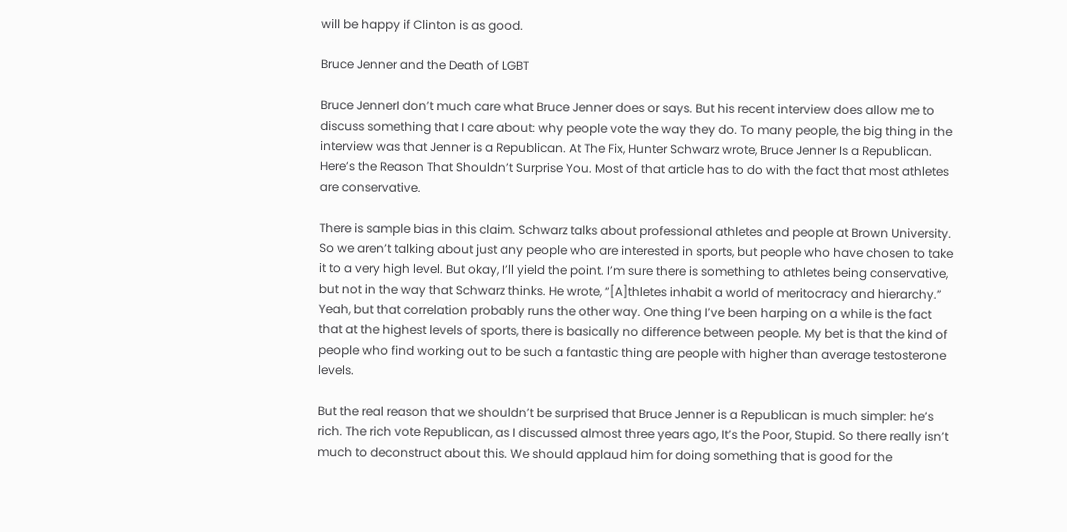will be happy if Clinton is as good.

Bruce Jenner and the Death of LGBT

Bruce JennerI don’t much care what Bruce Jenner does or says. But his recent interview does allow me to discuss something that I care about: why people vote the way they do. To many people, the big thing in the interview was that Jenner is a Republican. At The Fix, Hunter Schwarz wrote, Bruce Jenner Is a Republican. Here’s the Reason That Shouldn’t Surprise You. Most of that article has to do with the fact that most athletes are conservative.

There is sample bias in this claim. Schwarz talks about professional athletes and people at Brown University. So we aren’t talking about just any people who are interested in sports, but people who have chosen to take it to a very high level. But okay, I’ll yield the point. I’m sure there is something to athletes being conservative, but not in the way that Schwarz thinks. He wrote, “[A]thletes inhabit a world of meritocracy and hierarchy.” Yeah, but that correlation probably runs the other way. One thing I’ve been harping on a while is the fact that at the highest levels of sports, there is basically no difference between people. My bet is that the kind of people who find working out to be such a fantastic thing are people with higher than average testosterone levels.

But the real reason that we shouldn’t be surprised that Bruce Jenner is a Republican is much simpler: he’s rich. The rich vote Republican, as I discussed almost three years ago, It’s the Poor, Stupid. So there really isn’t much to deconstruct about this. We should applaud him for doing something that is good for the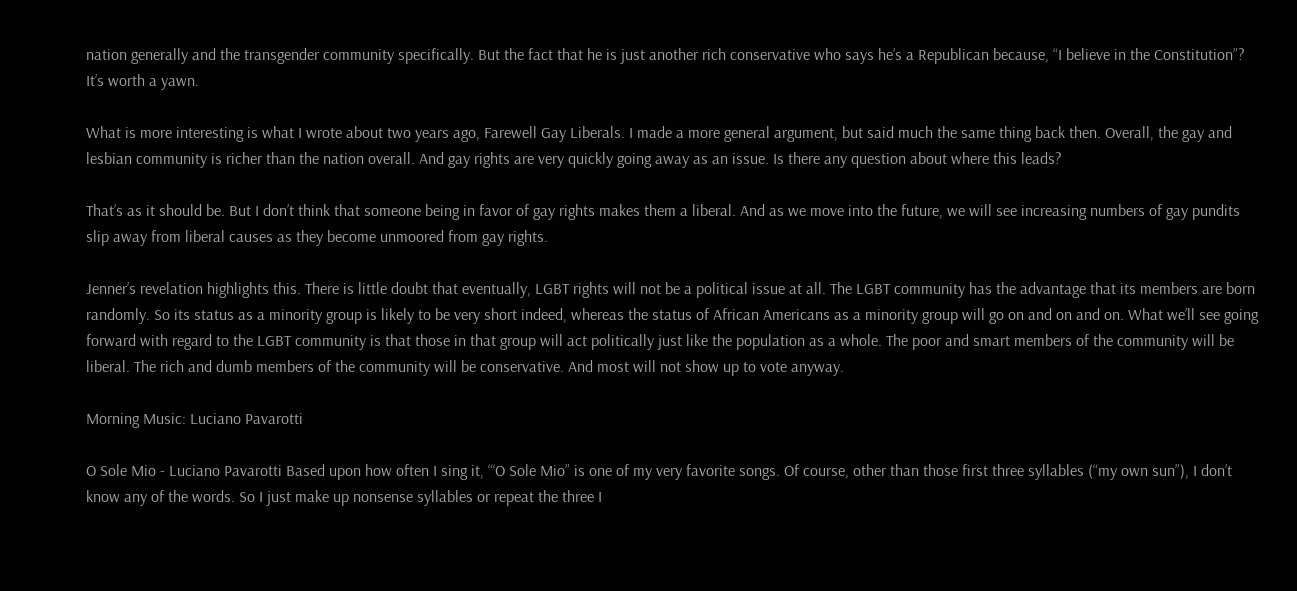nation generally and the transgender community specifically. But the fact that he is just another rich conservative who says he’s a Republican because, “I believe in the Constitution”? It’s worth a yawn.

What is more interesting is what I wrote about two years ago, Farewell Gay Liberals. I made a more general argument, but said much the same thing back then. Overall, the gay and lesbian community is richer than the nation overall. And gay rights are very quickly going away as an issue. Is there any question about where this leads?

That’s as it should be. But I don’t think that someone being in favor of gay rights makes them a liberal. And as we move into the future, we will see increasing numbers of gay pundits slip away from liberal causes as they become unmoored from gay rights.

Jenner’s revelation highlights this. There is little doubt that eventually, LGBT rights will not be a political issue at all. The LGBT community has the advantage that its members are born randomly. So its status as a minority group is likely to be very short indeed, whereas the status of African Americans as a minority group will go on and on and on. What we’ll see going forward with regard to the LGBT community is that those in that group will act politically just like the population as a whole. The poor and smart members of the community will be liberal. The rich and dumb members of the community will be conservative. And most will not show up to vote anyway.

Morning Music: Luciano Pavarotti

O Sole Mio - Luciano Pavarotti Based upon how often I sing it, “‘O Sole Mio” is one of my very favorite songs. Of course, other than those first three syllables (“my own sun”), I don’t know any of the words. So I just make up nonsense syllables or repeat the three I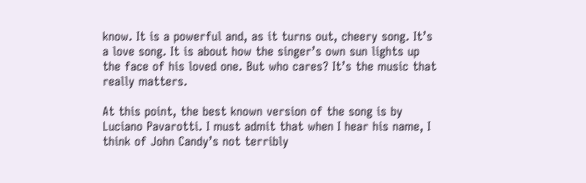know. It is a powerful and, as it turns out, cheery song. It’s a love song. It is about how the singer’s own sun lights up the face of his loved one. But who cares? It’s the music that really matters.

At this point, the best known version of the song is by Luciano Pavarotti. I must admit that when I hear his name, I think of John Candy’s not terribly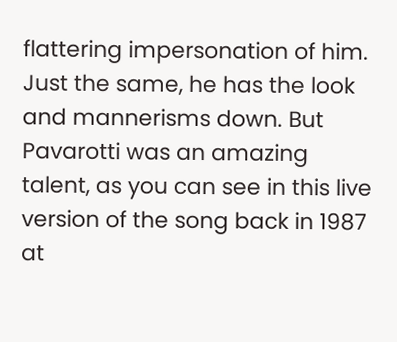flattering impersonation of him. Just the same, he has the look and mannerisms down. But Pavarotti was an amazing talent, as you can see in this live version of the song back in 1987 at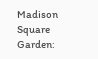Madison Square Garden: